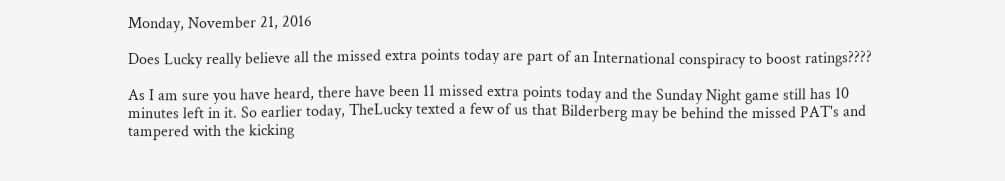Monday, November 21, 2016

Does Lucky really believe all the missed extra points today are part of an International conspiracy to boost ratings????

As I am sure you have heard, there have been 11 missed extra points today and the Sunday Night game still has 10 minutes left in it. So earlier today, TheLucky texted a few of us that Bilderberg may be behind the missed PAT's and tampered with the kicking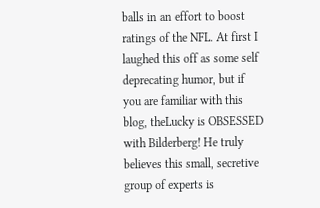balls in an effort to boost ratings of the NFL. At first I laughed this off as some self deprecating humor, but if you are familiar with this blog, theLucky is OBSESSED with Bilderberg! He truly believes this small, secretive group of experts is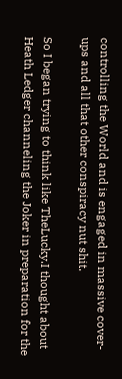controlling the World and is engaged in massive cover-ups and all that other conspiracy nut shit.

So I began trying to think like TheLucky.I thought about Heath Ledger channeling the Joker in preparation for the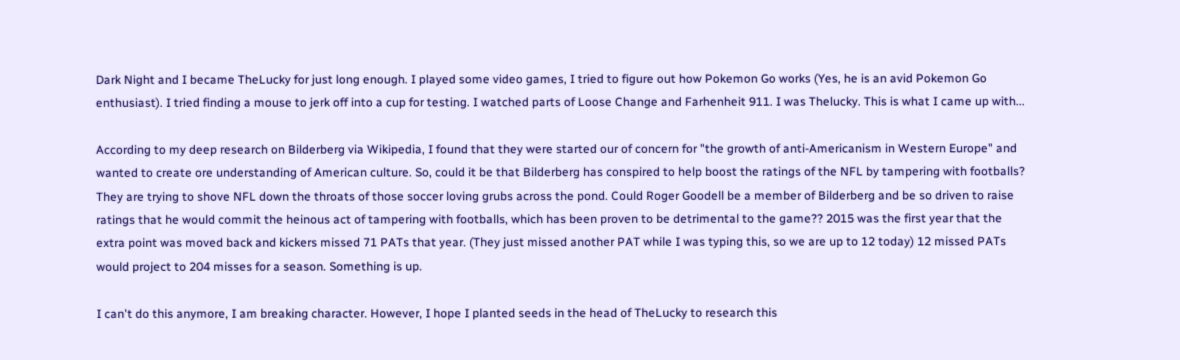Dark Night and I became TheLucky for just long enough. I played some video games, I tried to figure out how Pokemon Go works (Yes, he is an avid Pokemon Go enthusiast). I tried finding a mouse to jerk off into a cup for testing. I watched parts of Loose Change and Farhenheit 911. I was Thelucky. This is what I came up with...

According to my deep research on Bilderberg via Wikipedia, I found that they were started our of concern for "the growth of anti-Americanism in Western Europe" and wanted to create ore understanding of American culture. So, could it be that Bilderberg has conspired to help boost the ratings of the NFL by tampering with footballs? They are trying to shove NFL down the throats of those soccer loving grubs across the pond. Could Roger Goodell be a member of Bilderberg and be so driven to raise ratings that he would commit the heinous act of tampering with footballs, which has been proven to be detrimental to the game?? 2015 was the first year that the extra point was moved back and kickers missed 71 PATs that year. (They just missed another PAT while I was typing this, so we are up to 12 today) 12 missed PATs would project to 204 misses for a season. Something is up.

I can't do this anymore, I am breaking character. However, I hope I planted seeds in the head of TheLucky to research this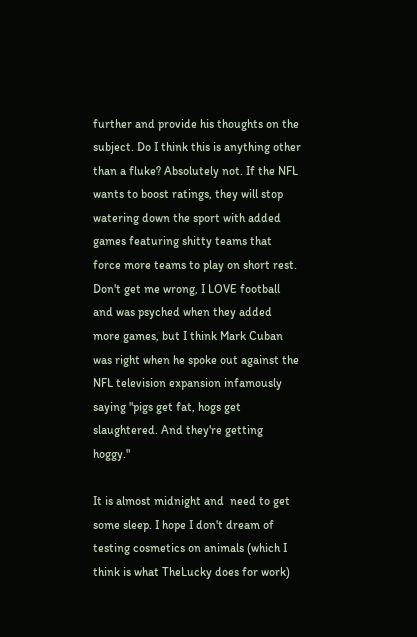further and provide his thoughts on the subject. Do I think this is anything other than a fluke? Absolutely not. If the NFL wants to boost ratings, they will stop watering down the sport with added games featuring shitty teams that force more teams to play on short rest. Don't get me wrong, I LOVE football and was psyched when they added more games, but I think Mark Cuban was right when he spoke out against the NFL television expansion infamously saying "pigs get fat, hogs get slaughtered. And they're getting hoggy."

It is almost midnight and  need to get some sleep. I hope I don't dream of testing cosmetics on animals (which I think is what TheLucky does for work)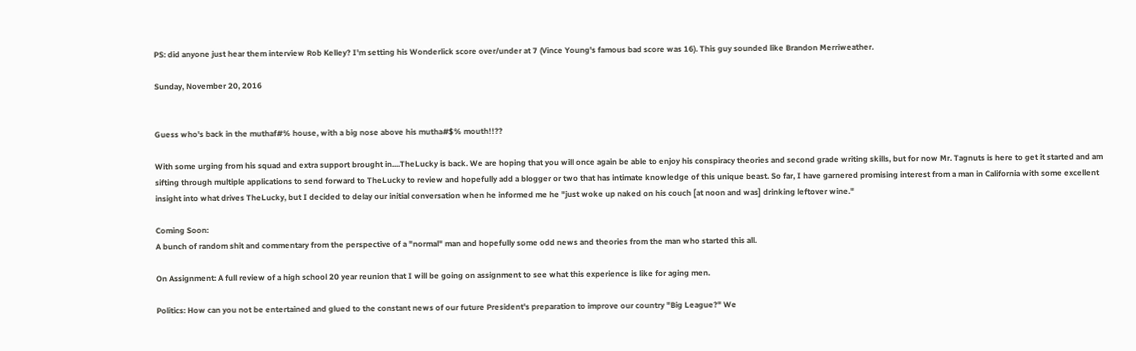PS: did anyone just hear them interview Rob Kelley? I'm setting his Wonderlick score over/under at 7 (Vince Young's famous bad score was 16). This guy sounded like Brandon Merriweather.

Sunday, November 20, 2016


Guess who's back in the muthaf#% house, with a big nose above his mutha#$% mouth!!??

With some urging from his squad and extra support brought in....TheLucky is back. We are hoping that you will once again be able to enjoy his conspiracy theories and second grade writing skills, but for now Mr. Tagnuts is here to get it started and am sifting through multiple applications to send forward to TheLucky to review and hopefully add a blogger or two that has intimate knowledge of this unique beast. So far, I have garnered promising interest from a man in California with some excellent insight into what drives TheLucky, but I decided to delay our initial conversation when he informed me he "just woke up naked on his couch [at noon and was] drinking leftover wine."

Coming Soon:
A bunch of random shit and commentary from the perspective of a "normal" man and hopefully some odd news and theories from the man who started this all.

On Assignment: A full review of a high school 20 year reunion that I will be going on assignment to see what this experience is like for aging men.

Politics: How can you not be entertained and glued to the constant news of our future President's preparation to improve our country "Big League?" We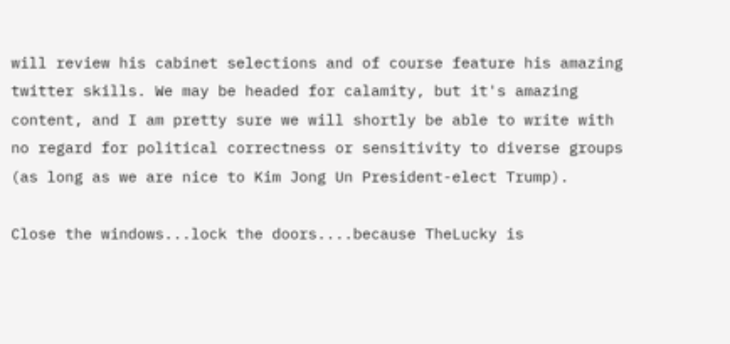will review his cabinet selections and of course feature his amazing twitter skills. We may be headed for calamity, but it's amazing content, and I am pretty sure we will shortly be able to write with no regard for political correctness or sensitivity to diverse groups (as long as we are nice to Kim Jong Un President-elect Trump).

Close the windows...lock the doors....because TheLucky is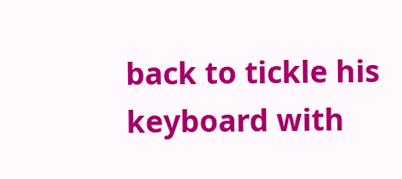back to tickle his keyboard with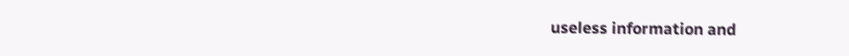useless information and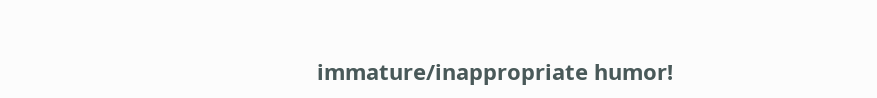immature/inappropriate humor!